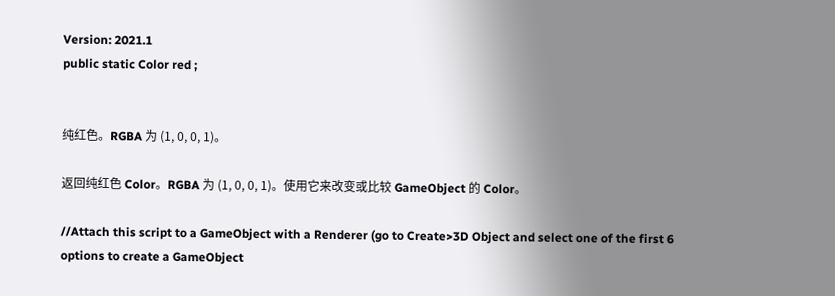Version: 2021.1
public static Color red ;


纯红色。RGBA 为 (1, 0, 0, 1)。

返回纯红色 Color。RGBA 为 (1, 0, 0, 1)。使用它来改变或比较 GameObject 的 Color。

//Attach this script to a GameObject with a Renderer (go to Create>3D Object and select one of the first 6 options to create a GameObject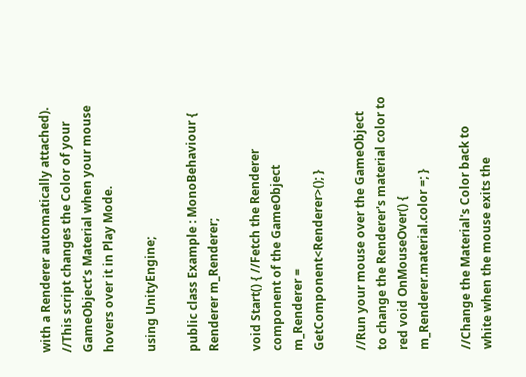with a Renderer automatically attached).
//This script changes the Color of your GameObject’s Material when your mouse hovers over it in Play Mode.

using UnityEngine;

public class Example : MonoBehaviour { Renderer m_Renderer;

void Start() { //Fetch the Renderer component of the GameObject m_Renderer = GetComponent<Renderer>(); }

//Run your mouse over the GameObject to change the Renderer's material color to red void OnMouseOver() { m_Renderer.material.color =; }

//Change the Material's Color back to white when the mouse exits the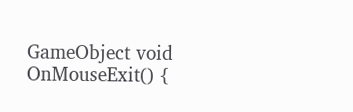GameObject void OnMouseExit() {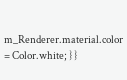m_Renderer.material.color = Color.white; } }